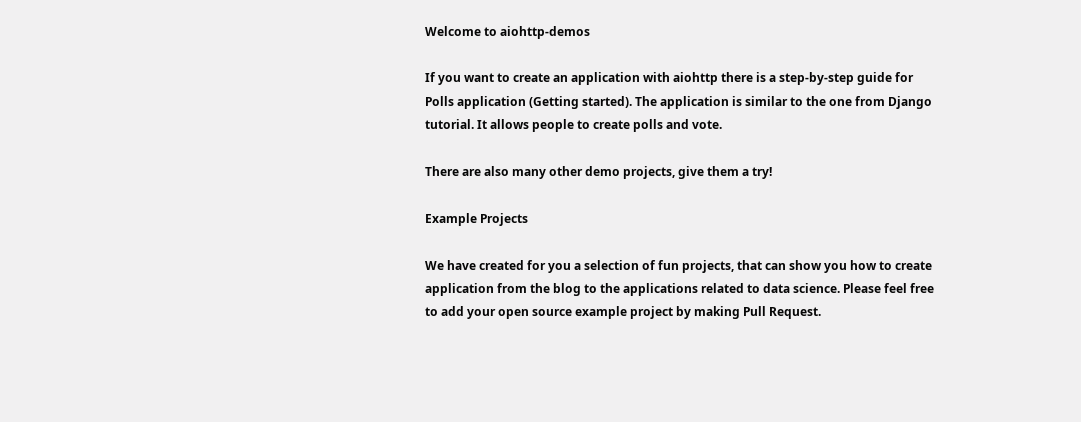Welcome to aiohttp-demos

If you want to create an application with aiohttp there is a step-by-step guide for Polls application (Getting started). The application is similar to the one from Django tutorial. It allows people to create polls and vote.

There are also many other demo projects, give them a try!

Example Projects

We have created for you a selection of fun projects, that can show you how to create application from the blog to the applications related to data science. Please feel free to add your open source example project by making Pull Request.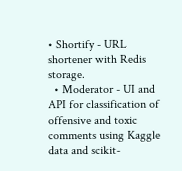• Shortify - URL shortener with Redis storage.
  • Moderator - UI and API for classification of offensive and toxic comments using Kaggle data and scikit-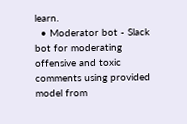learn.
  • Moderator bot - Slack bot for moderating offensive and toxic comments using provided model from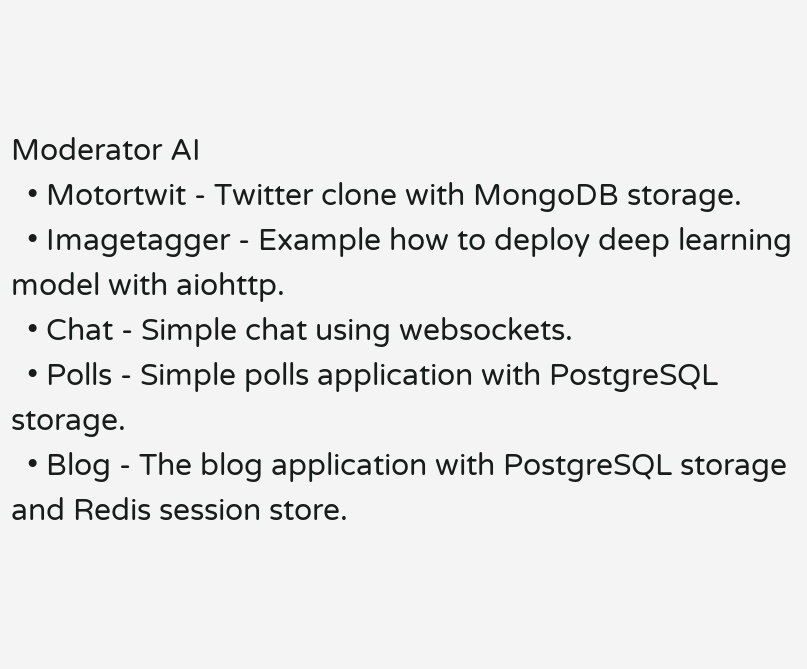Moderator AI
  • Motortwit - Twitter clone with MongoDB storage.
  • Imagetagger - Example how to deploy deep learning model with aiohttp.
  • Chat - Simple chat using websockets.
  • Polls - Simple polls application with PostgreSQL storage.
  • Blog - The blog application with PostgreSQL storage and Redis session store.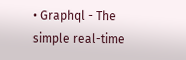• Graphql - The simple real-time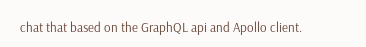chat that based on the GraphQL api and Apollo client.